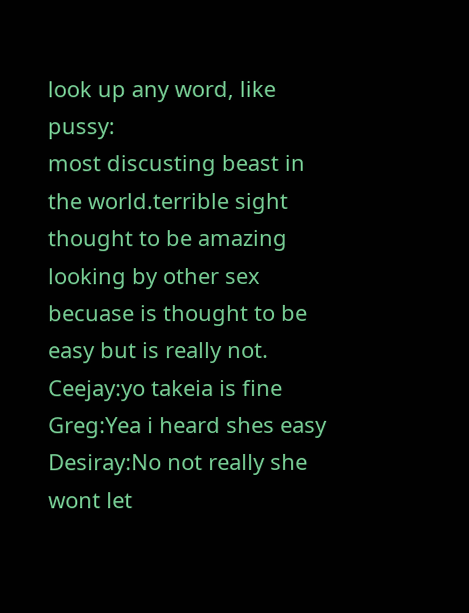look up any word, like pussy:
most discusting beast in the world.terrible sight thought to be amazing looking by other sex becuase is thought to be easy but is really not.
Ceejay:yo takeia is fine
Greg:Yea i heard shes easy
Desiray:No not really she wont let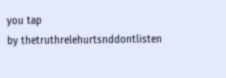you tap
by thetruthrelehurtsnddontlisten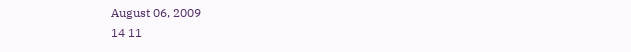August 06, 2009
14 11